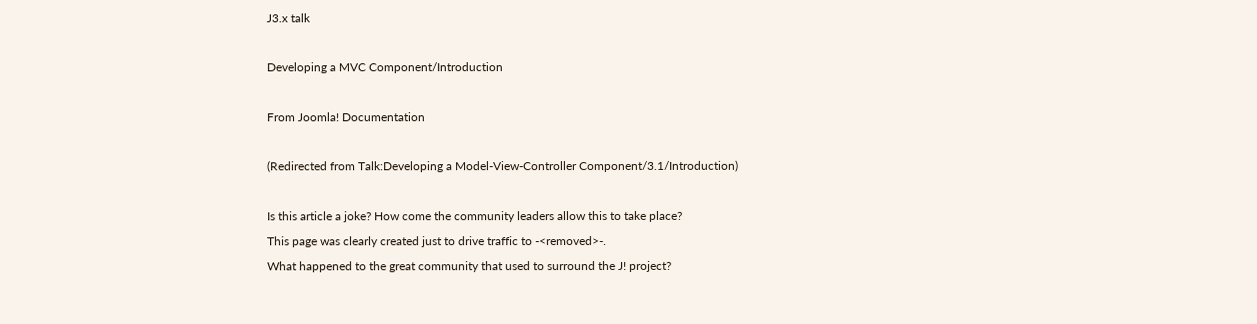J3.x talk

Developing a MVC Component/Introduction

From Joomla! Documentation

(Redirected from Talk:Developing a Model-View-Controller Component/3.1/Introduction)

Is this article a joke? How come the community leaders allow this to take place?
This page was clearly created just to drive traffic to -<removed>-.
What happened to the great community that used to surround the J! project?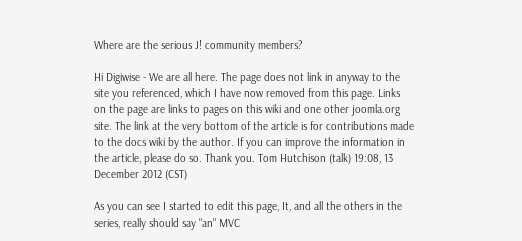Where are the serious J! community members?

Hi Digiwise - We are all here. The page does not link in anyway to the site you referenced, which I have now removed from this page. Links on the page are links to pages on this wiki and one other joomla.org site. The link at the very bottom of the article is for contributions made to the docs wiki by the author. If you can improve the information in the article, please do so. Thank you. Tom Hutchison (talk) 19:08, 13 December 2012 (CST)

As you can see I started to edit this page, It, and all the others in the series, really should say "an" MVC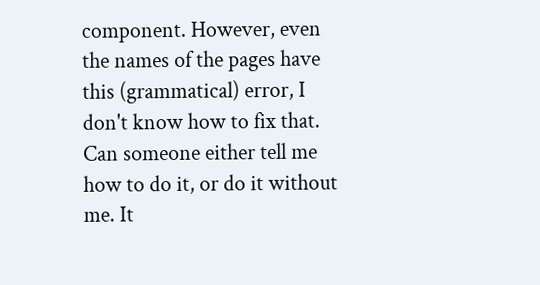component. However, even the names of the pages have this (grammatical) error, I don't know how to fix that. Can someone either tell me how to do it, or do it without me. It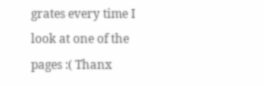grates every time I look at one of the pages :( Thanx